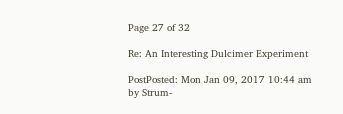Page 27 of 32

Re: An Interesting Dulcimer Experiment

PostPosted: Mon Jan 09, 2017 10:44 am
by Strum-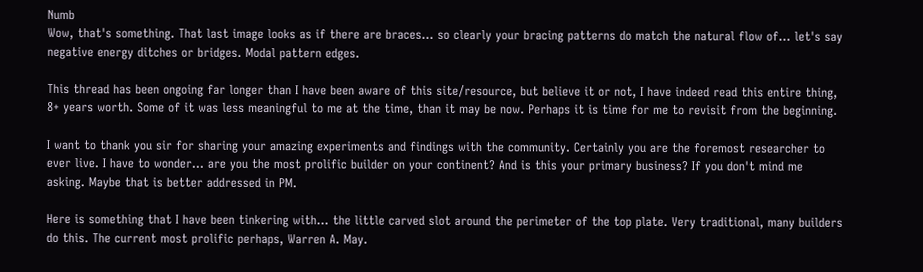Numb
Wow, that's something. That last image looks as if there are braces... so clearly your bracing patterns do match the natural flow of... let's say negative energy ditches or bridges. Modal pattern edges.

This thread has been ongoing far longer than I have been aware of this site/resource, but believe it or not, I have indeed read this entire thing, 8+ years worth. Some of it was less meaningful to me at the time, than it may be now. Perhaps it is time for me to revisit from the beginning.

I want to thank you sir for sharing your amazing experiments and findings with the community. Certainly you are the foremost researcher to ever live. I have to wonder... are you the most prolific builder on your continent? And is this your primary business? If you don't mind me asking. Maybe that is better addressed in PM.

Here is something that I have been tinkering with... the little carved slot around the perimeter of the top plate. Very traditional, many builders do this. The current most prolific perhaps, Warren A. May.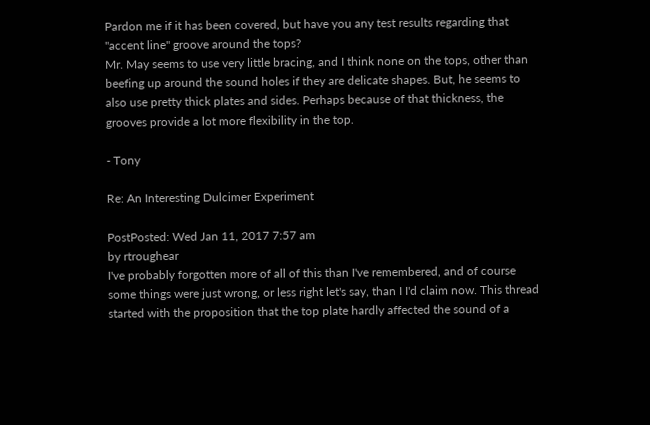Pardon me if it has been covered, but have you any test results regarding that "accent line" groove around the tops?
Mr. May seems to use very little bracing, and I think none on the tops, other than beefing up around the sound holes if they are delicate shapes. But, he seems to also use pretty thick plates and sides. Perhaps because of that thickness, the grooves provide a lot more flexibility in the top.

- Tony

Re: An Interesting Dulcimer Experiment

PostPosted: Wed Jan 11, 2017 7:57 am
by rtroughear
I've probably forgotten more of all of this than I've remembered, and of course some things were just wrong, or less right let's say, than I I'd claim now. This thread started with the proposition that the top plate hardly affected the sound of a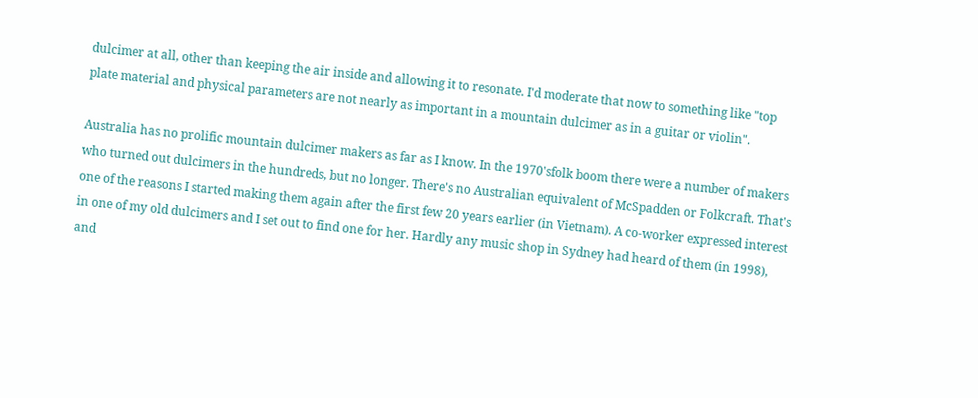dulcimer at all, other than keeping the air inside and allowing it to resonate. I'd moderate that now to something like "top plate material and physical parameters are not nearly as important in a mountain dulcimer as in a guitar or violin".

Australia has no prolific mountain dulcimer makers as far as I know. In the 1970'sfolk boom there were a number of makers who turned out dulcimers in the hundreds, but no longer. There's no Australian equivalent of McSpadden or Folkcraft. That's one of the reasons I started making them again after the first few 20 years earlier (in Vietnam). A co-worker expressed interest in one of my old dulcimers and I set out to find one for her. Hardly any music shop in Sydney had heard of them (in 1998), and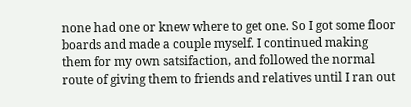none had one or knew where to get one. So I got some floor boards and made a couple myself. I continued making them for my own satsifaction, and followed the normal route of giving them to friends and relatives until I ran out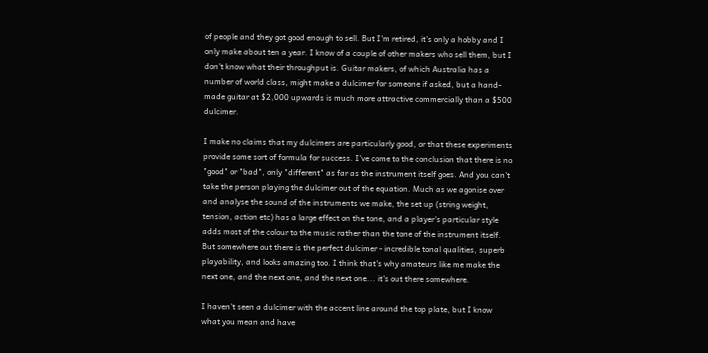of people and they got good enough to sell. But I'm retired, it's only a hobby and I only make about ten a year. I know of a couple of other makers who sell them, but I don't know what their throughput is. Guitar makers, of which Australia has a number of world class, might make a dulcimer for someone if asked, but a hand-made guitar at $2,000 upwards is much more attractive commercially than a $500 dulcimer.

I make no claims that my dulcimers are particularly good, or that these experiments provide some sort of formula for success. I've come to the conclusion that there is no "good" or "bad", only "different" as far as the instrument itself goes. And you can't take the person playing the dulcimer out of the equation. Much as we agonise over and analyse the sound of the instruments we make, the set up (string weight, tension, action etc) has a large effect on the tone, and a player's particular style adds most of the colour to the music rather than the tone of the instrument itself. But somewhere out there is the perfect dulcimer - incredible tonal qualities, superb playability, and looks amazing too. I think that's why amateurs like me make the next one, and the next one, and the next one... it's out there somewhere.

I haven't seen a dulcimer with the accent line around the top plate, but I know what you mean and have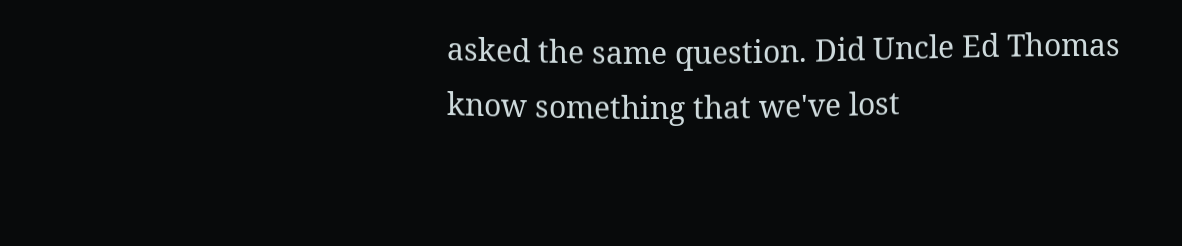asked the same question. Did Uncle Ed Thomas know something that we've lost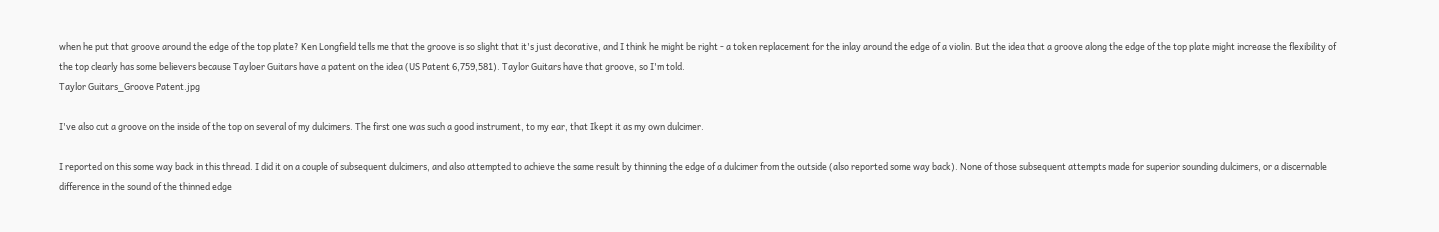when he put that groove around the edge of the top plate? Ken Longfield tells me that the groove is so slight that it's just decorative, and I think he might be right - a token replacement for the inlay around the edge of a violin. But the idea that a groove along the edge of the top plate might increase the flexibility of the top clearly has some believers because Tayloer Guitars have a patent on the idea (US Patent 6,759,581). Taylor Guitars have that groove, so I'm told.
Taylor Guitars_Groove Patent.jpg

I've also cut a groove on the inside of the top on several of my dulcimers. The first one was such a good instrument, to my ear, that Ikept it as my own dulcimer.

I reported on this some way back in this thread. I did it on a couple of subsequent dulcimers, and also attempted to achieve the same result by thinning the edge of a dulcimer from the outside (also reported some way back). None of those subsequent attempts made for superior sounding dulcimers, or a discernable difference in the sound of the thinned edge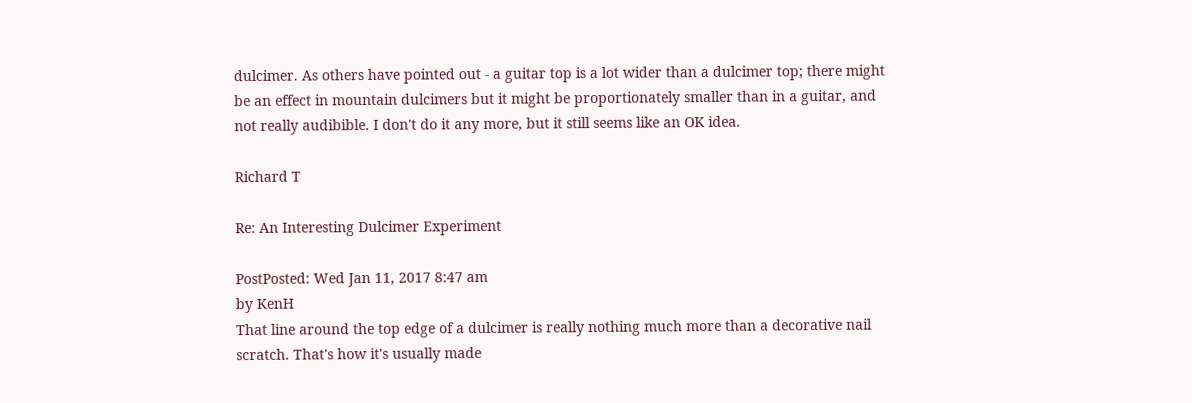dulcimer. As others have pointed out - a guitar top is a lot wider than a dulcimer top; there might be an effect in mountain dulcimers but it might be proportionately smaller than in a guitar, and not really audibible. I don't do it any more, but it still seems like an OK idea.

Richard T

Re: An Interesting Dulcimer Experiment

PostPosted: Wed Jan 11, 2017 8:47 am
by KenH
That line around the top edge of a dulcimer is really nothing much more than a decorative nail scratch. That's how it's usually made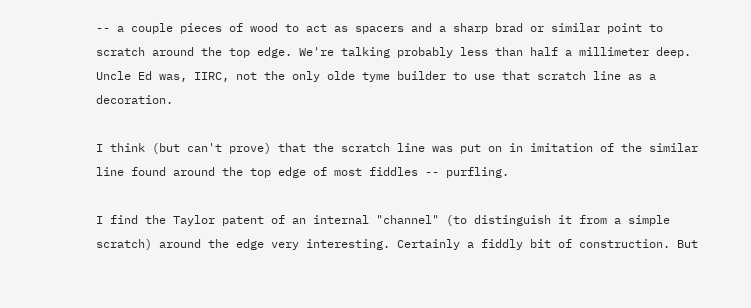-- a couple pieces of wood to act as spacers and a sharp brad or similar point to scratch around the top edge. We're talking probably less than half a millimeter deep. Uncle Ed was, IIRC, not the only olde tyme builder to use that scratch line as a decoration.

I think (but can't prove) that the scratch line was put on in imitation of the similar line found around the top edge of most fiddles -- purfling.

I find the Taylor patent of an internal "channel" (to distinguish it from a simple scratch) around the edge very interesting. Certainly a fiddly bit of construction. But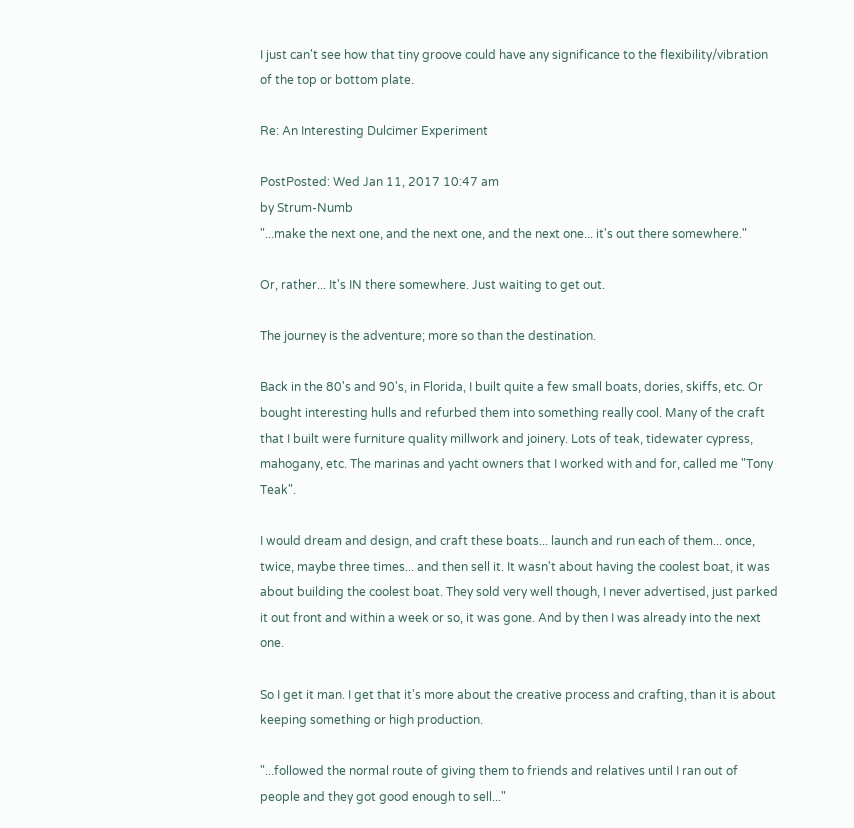I just can't see how that tiny groove could have any significance to the flexibility/vibration of the top or bottom plate.

Re: An Interesting Dulcimer Experiment

PostPosted: Wed Jan 11, 2017 10:47 am
by Strum-Numb
"...make the next one, and the next one, and the next one... it's out there somewhere."

Or, rather... It's IN there somewhere. Just waiting to get out.

The journey is the adventure; more so than the destination.

Back in the 80's and 90's, in Florida, I built quite a few small boats, dories, skiffs, etc. Or bought interesting hulls and refurbed them into something really cool. Many of the craft that I built were furniture quality millwork and joinery. Lots of teak, tidewater cypress, mahogany, etc. The marinas and yacht owners that I worked with and for, called me "Tony Teak".

I would dream and design, and craft these boats... launch and run each of them... once, twice, maybe three times... and then sell it. It wasn't about having the coolest boat, it was about building the coolest boat. They sold very well though, I never advertised, just parked it out front and within a week or so, it was gone. And by then I was already into the next one.

So I get it man. I get that it's more about the creative process and crafting, than it is about keeping something or high production.

"...followed the normal route of giving them to friends and relatives until I ran out of people and they got good enough to sell..."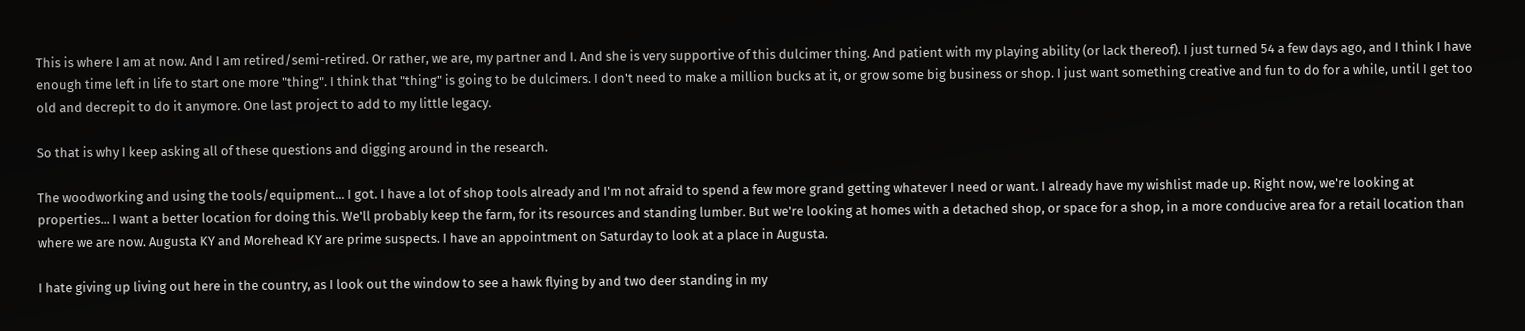This is where I am at now. And I am retired/semi-retired. Or rather, we are, my partner and I. And she is very supportive of this dulcimer thing. And patient with my playing ability (or lack thereof). I just turned 54 a few days ago, and I think I have enough time left in life to start one more "thing". I think that "thing" is going to be dulcimers. I don't need to make a million bucks at it, or grow some big business or shop. I just want something creative and fun to do for a while, until I get too old and decrepit to do it anymore. One last project to add to my little legacy.

So that is why I keep asking all of these questions and digging around in the research.

The woodworking and using the tools/equipment... I got. I have a lot of shop tools already and I'm not afraid to spend a few more grand getting whatever I need or want. I already have my wishlist made up. Right now, we're looking at properties... I want a better location for doing this. We'll probably keep the farm, for its resources and standing lumber. But we're looking at homes with a detached shop, or space for a shop, in a more conducive area for a retail location than where we are now. Augusta KY and Morehead KY are prime suspects. I have an appointment on Saturday to look at a place in Augusta.

I hate giving up living out here in the country, as I look out the window to see a hawk flying by and two deer standing in my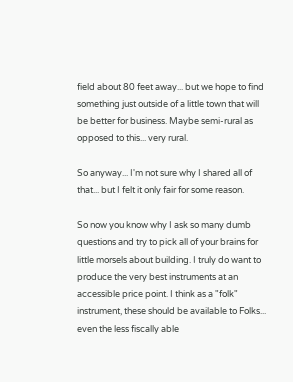field about 80 feet away... but we hope to find something just outside of a little town that will be better for business. Maybe semi-rural as opposed to this... very rural.

So anyway... I'm not sure why I shared all of that... but I felt it only fair for some reason.

So now you know why I ask so many dumb questions and try to pick all of your brains for little morsels about building. I truly do want to produce the very best instruments at an accessible price point. I think as a "folk" instrument, these should be available to Folks... even the less fiscally able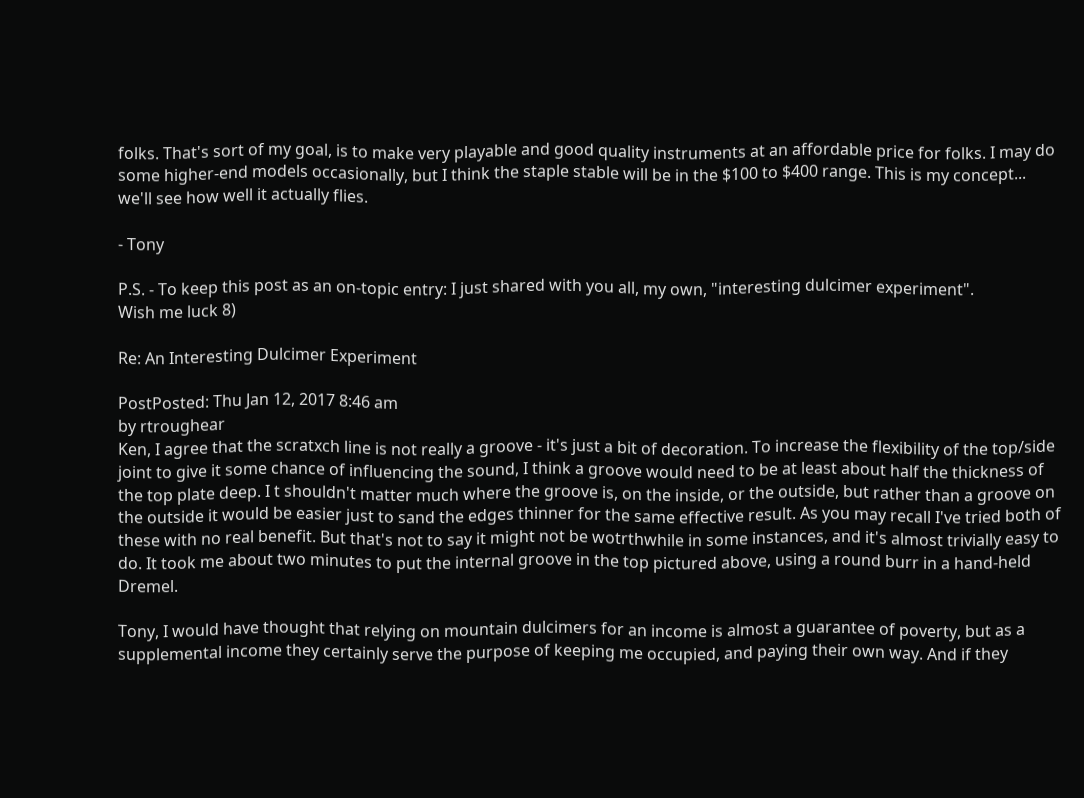folks. That's sort of my goal, is to make very playable and good quality instruments at an affordable price for folks. I may do some higher-end models occasionally, but I think the staple stable will be in the $100 to $400 range. This is my concept... we'll see how well it actually flies.

- Tony

P.S. - To keep this post as an on-topic entry: I just shared with you all, my own, "interesting dulcimer experiment".
Wish me luck 8)

Re: An Interesting Dulcimer Experiment

PostPosted: Thu Jan 12, 2017 8:46 am
by rtroughear
Ken, I agree that the scratxch line is not really a groove - it's just a bit of decoration. To increase the flexibility of the top/side joint to give it some chance of influencing the sound, I think a groove would need to be at least about half the thickness of the top plate deep. I t shouldn't matter much where the groove is, on the inside, or the outside, but rather than a groove on the outside it would be easier just to sand the edges thinner for the same effective result. As you may recall I've tried both of these with no real benefit. But that's not to say it might not be wotrthwhile in some instances, and it's almost trivially easy to do. It took me about two minutes to put the internal groove in the top pictured above, using a round burr in a hand-held Dremel.

Tony, I would have thought that relying on mountain dulcimers for an income is almost a guarantee of poverty, but as a supplemental income they certainly serve the purpose of keeping me occupied, and paying their own way. And if they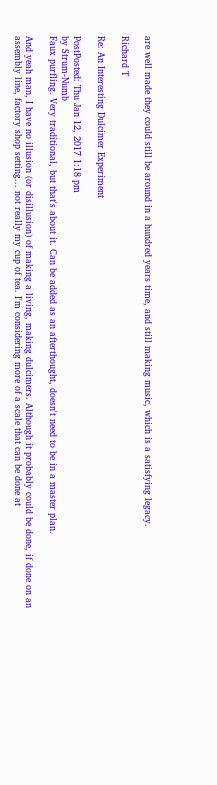are well made they could still be around in a hundred years time, and still making music, which is a satisfying legacy.

Richard T

Re: An Interesting Dulcimer Experiment

PostPosted: Thu Jan 12, 2017 1:18 pm
by Strum-Numb
Faux purfling. Very traditional, but that's about it. Can be added as an afterthought, doesn't need to be in a master plan.

And yeah man, I have no illusion (or disillusion) of making a living, making dulcimers. Although it probably could be done, if done on an assembly line, factory shop setting... not really my cup of tea. I'm considering more of a scale that can be done at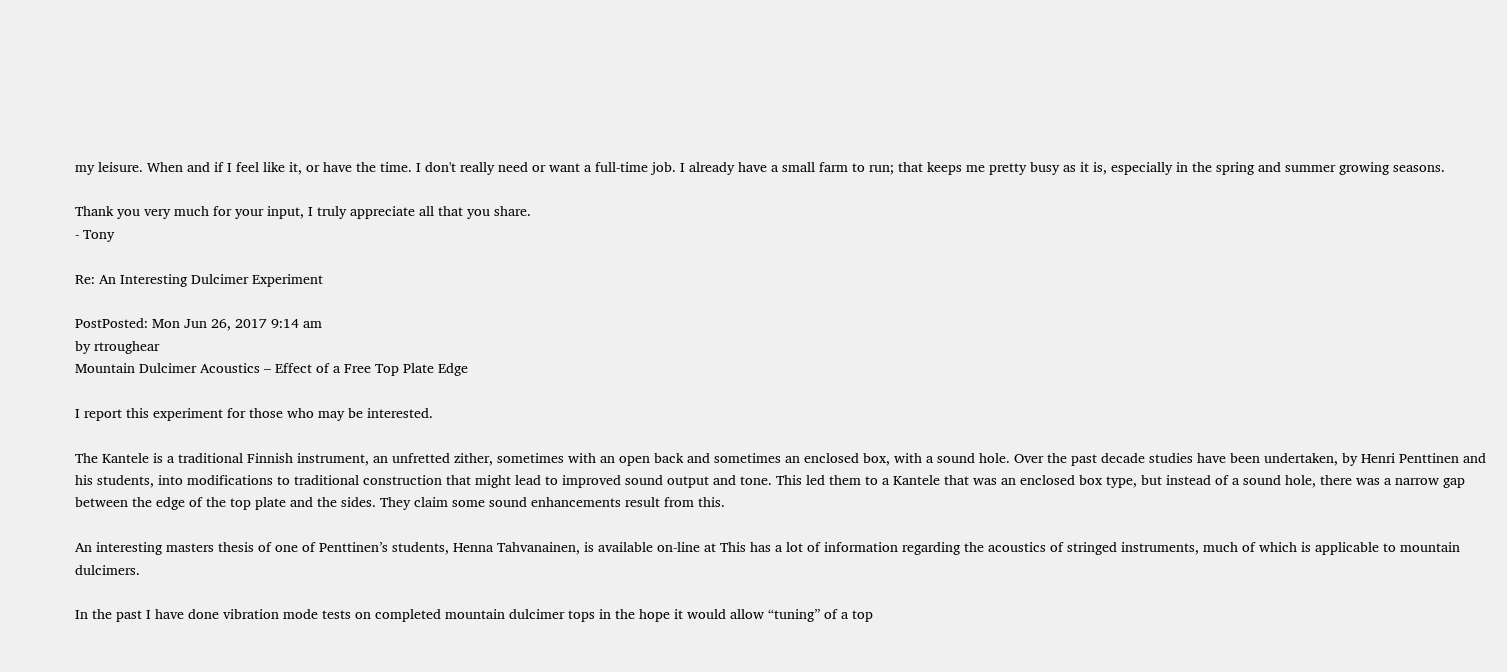my leisure. When and if I feel like it, or have the time. I don't really need or want a full-time job. I already have a small farm to run; that keeps me pretty busy as it is, especially in the spring and summer growing seasons.

Thank you very much for your input, I truly appreciate all that you share.
- Tony

Re: An Interesting Dulcimer Experiment

PostPosted: Mon Jun 26, 2017 9:14 am
by rtroughear
Mountain Dulcimer Acoustics – Effect of a Free Top Plate Edge

I report this experiment for those who may be interested.

The Kantele is a traditional Finnish instrument, an unfretted zither, sometimes with an open back and sometimes an enclosed box, with a sound hole. Over the past decade studies have been undertaken, by Henri Penttinen and his students, into modifications to traditional construction that might lead to improved sound output and tone. This led them to a Kantele that was an enclosed box type, but instead of a sound hole, there was a narrow gap between the edge of the top plate and the sides. They claim some sound enhancements result from this.

An interesting masters thesis of one of Penttinen’s students, Henna Tahvanainen, is available on-line at This has a lot of information regarding the acoustics of stringed instruments, much of which is applicable to mountain dulcimers.

In the past I have done vibration mode tests on completed mountain dulcimer tops in the hope it would allow “tuning” of a top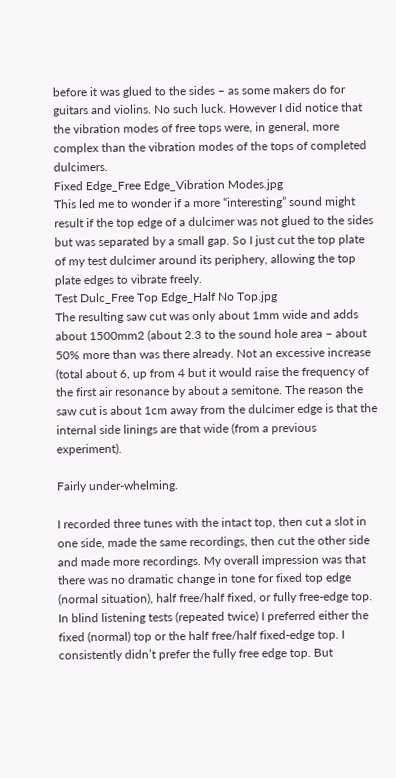before it was glued to the sides – as some makers do for guitars and violins. No such luck. However I did notice that the vibration modes of free tops were, in general, more complex than the vibration modes of the tops of completed dulcimers.
Fixed Edge_Free Edge_Vibration Modes.jpg
This led me to wonder if a more “interesting” sound might result if the top edge of a dulcimer was not glued to the sides but was separated by a small gap. So I just cut the top plate of my test dulcimer around its periphery, allowing the top plate edges to vibrate freely.
Test Dulc_Free Top Edge_Half No Top.jpg
The resulting saw cut was only about 1mm wide and adds about 1500mm2 (about 2.3 to the sound hole area – about 50% more than was there already. Not an excessive increase (total about 6, up from 4 but it would raise the frequency of the first air resonance by about a semitone. The reason the saw cut is about 1cm away from the dulcimer edge is that the internal side linings are that wide (from a previous experiment).

Fairly under-whelming.

I recorded three tunes with the intact top, then cut a slot in one side, made the same recordings, then cut the other side and made more recordings. My overall impression was that there was no dramatic change in tone for fixed top edge (normal situation), half free/half fixed, or fully free-edge top. In blind listening tests (repeated twice) I preferred either the fixed (normal) top or the half free/half fixed-edge top. I consistently didn’t prefer the fully free edge top. But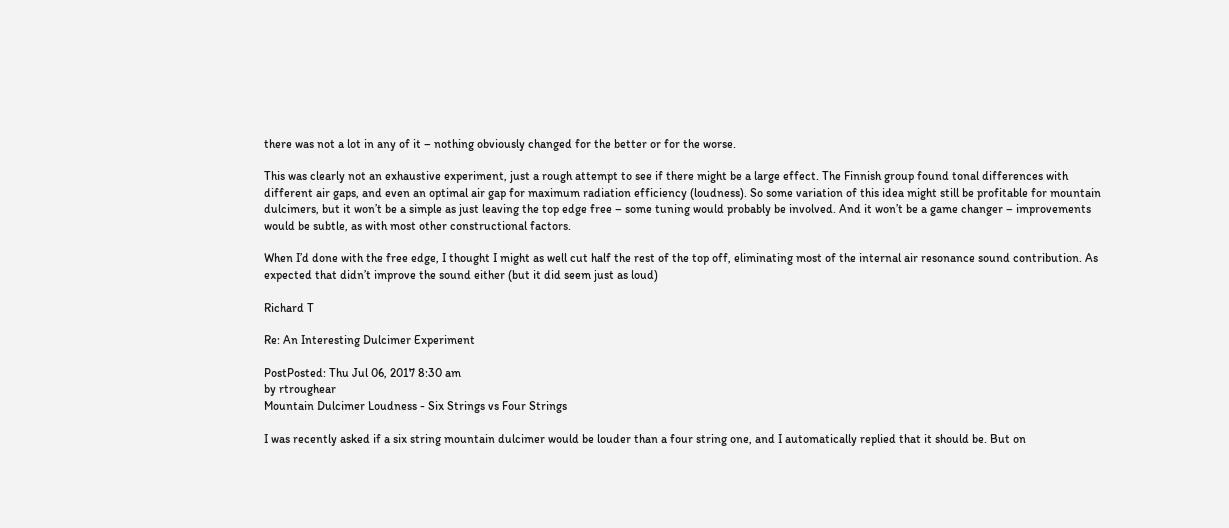there was not a lot in any of it – nothing obviously changed for the better or for the worse.

This was clearly not an exhaustive experiment, just a rough attempt to see if there might be a large effect. The Finnish group found tonal differences with different air gaps, and even an optimal air gap for maximum radiation efficiency (loudness). So some variation of this idea might still be profitable for mountain dulcimers, but it won’t be a simple as just leaving the top edge free – some tuning would probably be involved. And it won’t be a game changer – improvements would be subtle, as with most other constructional factors.

When I’d done with the free edge, I thought I might as well cut half the rest of the top off, eliminating most of the internal air resonance sound contribution. As expected that didn’t improve the sound either (but it did seem just as loud)

Richard T

Re: An Interesting Dulcimer Experiment

PostPosted: Thu Jul 06, 2017 8:30 am
by rtroughear
Mountain Dulcimer Loudness - Six Strings vs Four Strings

I was recently asked if a six string mountain dulcimer would be louder than a four string one, and I automatically replied that it should be. But on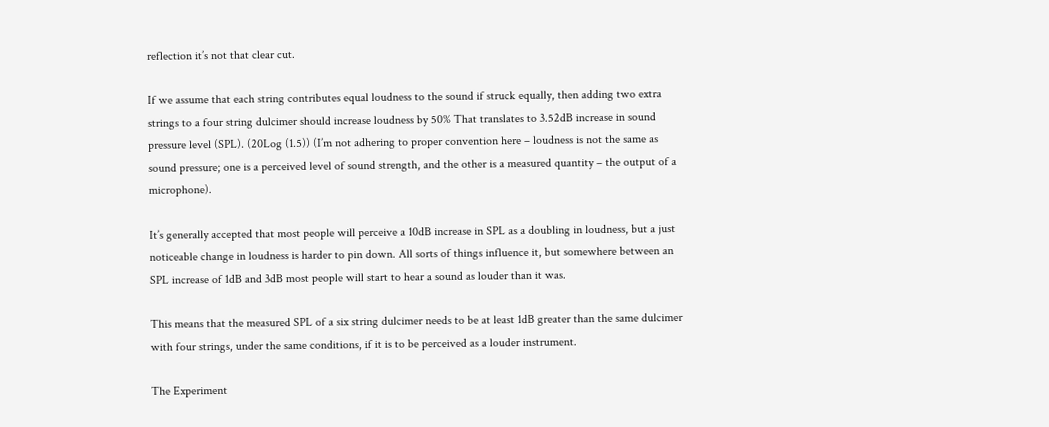reflection it’s not that clear cut.

If we assume that each string contributes equal loudness to the sound if struck equally, then adding two extra strings to a four string dulcimer should increase loudness by 50% That translates to 3.52dB increase in sound pressure level (SPL). (20Log (1.5)) (I’m not adhering to proper convention here – loudness is not the same as sound pressure; one is a perceived level of sound strength, and the other is a measured quantity – the output of a microphone).

It’s generally accepted that most people will perceive a 10dB increase in SPL as a doubling in loudness, but a just noticeable change in loudness is harder to pin down. All sorts of things influence it, but somewhere between an SPL increase of 1dB and 3dB most people will start to hear a sound as louder than it was.

This means that the measured SPL of a six string dulcimer needs to be at least 1dB greater than the same dulcimer with four strings, under the same conditions, if it is to be perceived as a louder instrument.

The Experiment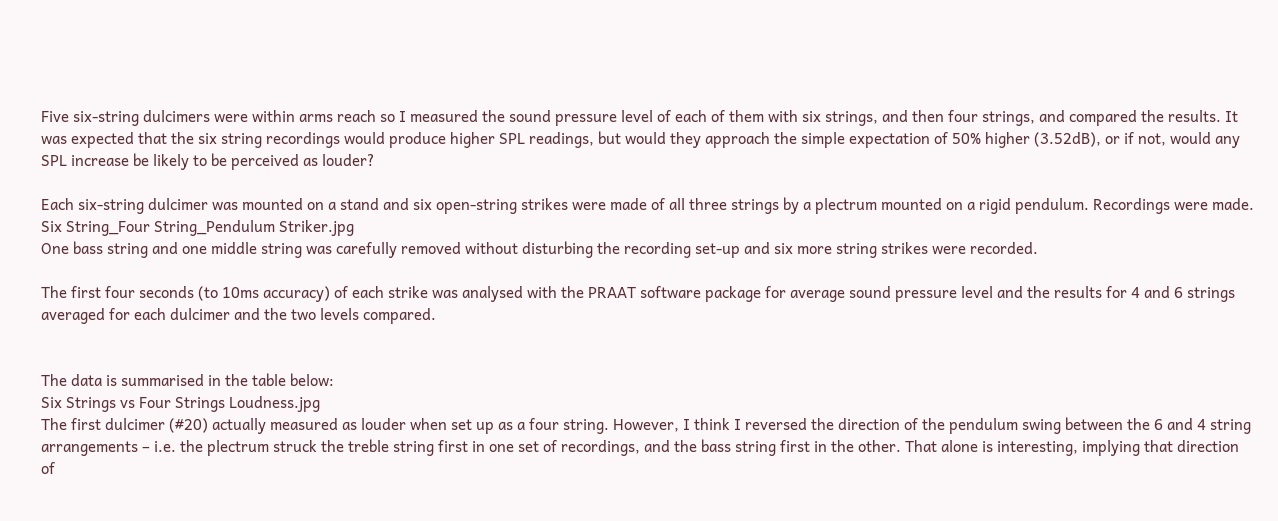Five six-string dulcimers were within arms reach so I measured the sound pressure level of each of them with six strings, and then four strings, and compared the results. It was expected that the six string recordings would produce higher SPL readings, but would they approach the simple expectation of 50% higher (3.52dB), or if not, would any SPL increase be likely to be perceived as louder?

Each six-string dulcimer was mounted on a stand and six open-string strikes were made of all three strings by a plectrum mounted on a rigid pendulum. Recordings were made.
Six String_Four String_Pendulum Striker.jpg
One bass string and one middle string was carefully removed without disturbing the recording set-up and six more string strikes were recorded.

The first four seconds (to 10ms accuracy) of each strike was analysed with the PRAAT software package for average sound pressure level and the results for 4 and 6 strings averaged for each dulcimer and the two levels compared.


The data is summarised in the table below:
Six Strings vs Four Strings Loudness.jpg
The first dulcimer (#20) actually measured as louder when set up as a four string. However, I think I reversed the direction of the pendulum swing between the 6 and 4 string arrangements – i.e. the plectrum struck the treble string first in one set of recordings, and the bass string first in the other. That alone is interesting, implying that direction of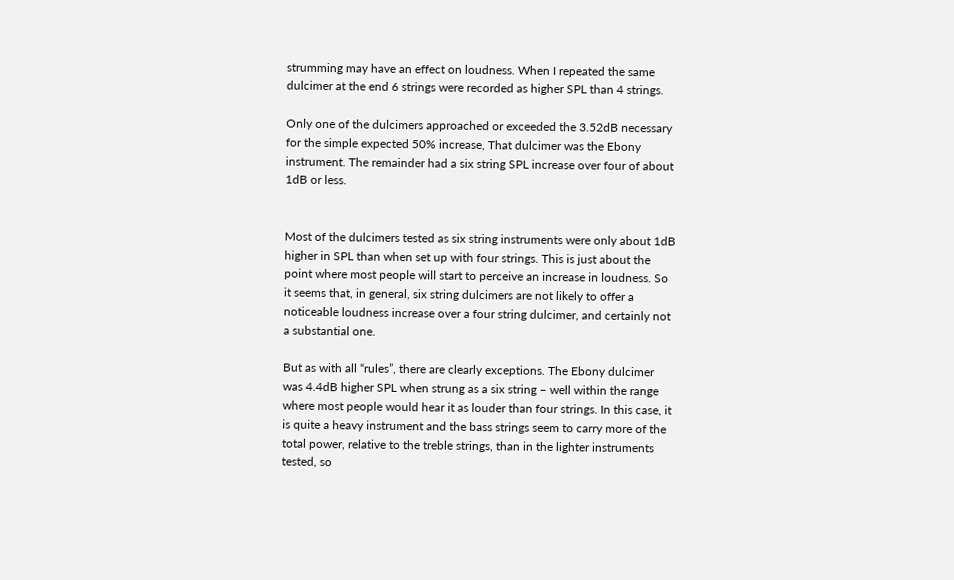strumming may have an effect on loudness. When I repeated the same dulcimer at the end 6 strings were recorded as higher SPL than 4 strings.

Only one of the dulcimers approached or exceeded the 3.52dB necessary for the simple expected 50% increase, That dulcimer was the Ebony instrument. The remainder had a six string SPL increase over four of about 1dB or less.


Most of the dulcimers tested as six string instruments were only about 1dB higher in SPL than when set up with four strings. This is just about the point where most people will start to perceive an increase in loudness. So it seems that, in general, six string dulcimers are not likely to offer a noticeable loudness increase over a four string dulcimer, and certainly not a substantial one.

But as with all “rules”, there are clearly exceptions. The Ebony dulcimer was 4.4dB higher SPL when strung as a six string – well within the range where most people would hear it as louder than four strings. In this case, it is quite a heavy instrument and the bass strings seem to carry more of the total power, relative to the treble strings, than in the lighter instruments tested, so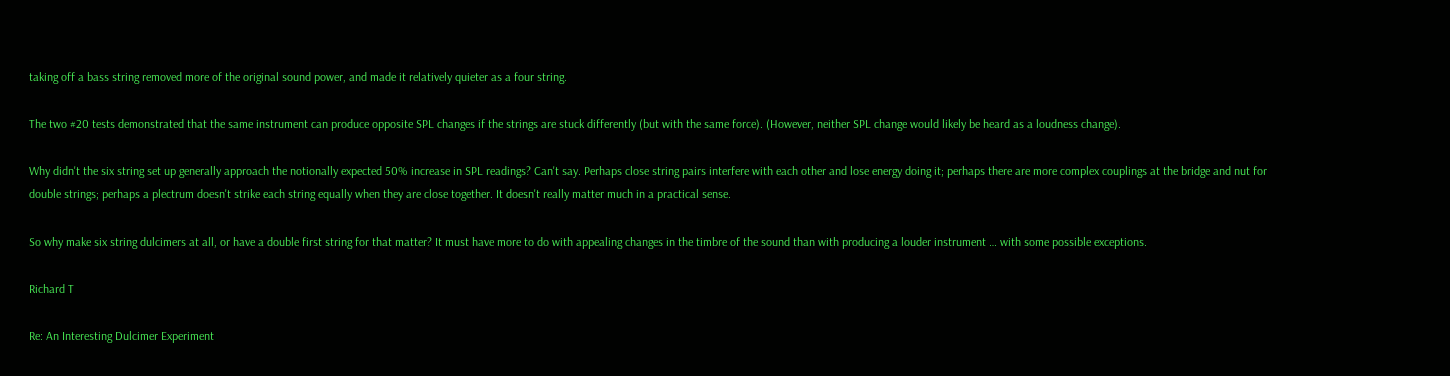taking off a bass string removed more of the original sound power, and made it relatively quieter as a four string.

The two #20 tests demonstrated that the same instrument can produce opposite SPL changes if the strings are stuck differently (but with the same force). (However, neither SPL change would likely be heard as a loudness change).

Why didn't the six string set up generally approach the notionally expected 50% increase in SPL readings? Can't say. Perhaps close string pairs interfere with each other and lose energy doing it; perhaps there are more complex couplings at the bridge and nut for double strings; perhaps a plectrum doesn't strike each string equally when they are close together. It doesn't really matter much in a practical sense.

So why make six string dulcimers at all, or have a double first string for that matter? It must have more to do with appealing changes in the timbre of the sound than with producing a louder instrument … with some possible exceptions.

Richard T

Re: An Interesting Dulcimer Experiment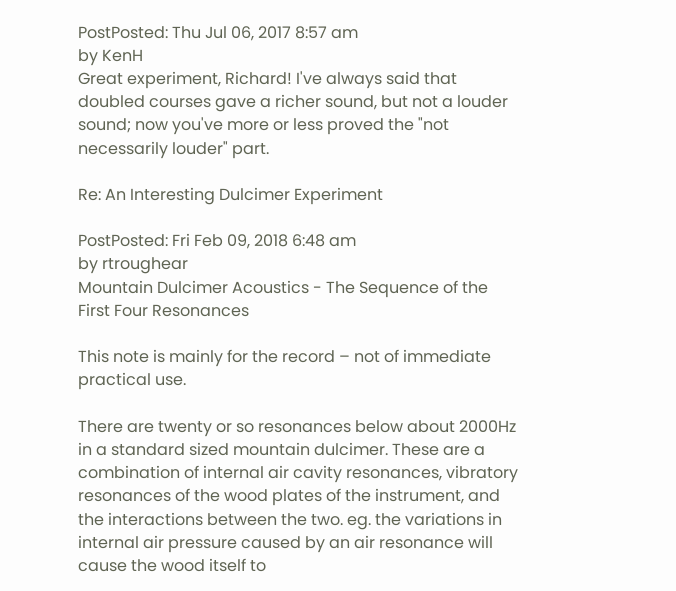PostPosted: Thu Jul 06, 2017 8:57 am
by KenH
Great experiment, Richard! I've always said that doubled courses gave a richer sound, but not a louder sound; now you've more or less proved the "not necessarily louder" part.

Re: An Interesting Dulcimer Experiment

PostPosted: Fri Feb 09, 2018 6:48 am
by rtroughear
Mountain Dulcimer Acoustics - The Sequence of the First Four Resonances

This note is mainly for the record – not of immediate practical use.

There are twenty or so resonances below about 2000Hz in a standard sized mountain dulcimer. These are a combination of internal air cavity resonances, vibratory resonances of the wood plates of the instrument, and the interactions between the two. eg. the variations in internal air pressure caused by an air resonance will cause the wood itself to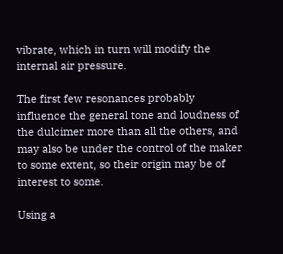vibrate, which in turn will modify the internal air pressure.

The first few resonances probably influence the general tone and loudness of the dulcimer more than all the others, and may also be under the control of the maker to some extent, so their origin may be of interest to some.

Using a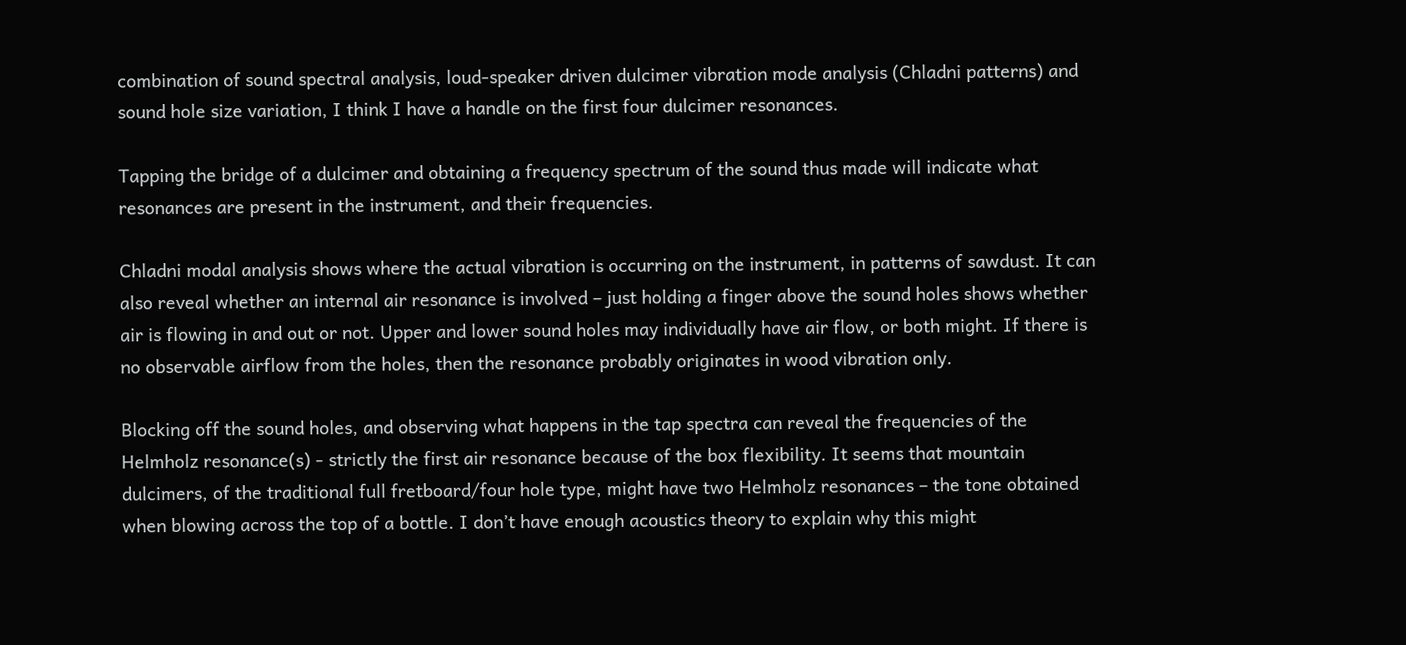combination of sound spectral analysis, loud-speaker driven dulcimer vibration mode analysis (Chladni patterns) and sound hole size variation, I think I have a handle on the first four dulcimer resonances.

Tapping the bridge of a dulcimer and obtaining a frequency spectrum of the sound thus made will indicate what resonances are present in the instrument, and their frequencies.

Chladni modal analysis shows where the actual vibration is occurring on the instrument, in patterns of sawdust. It can also reveal whether an internal air resonance is involved – just holding a finger above the sound holes shows whether air is flowing in and out or not. Upper and lower sound holes may individually have air flow, or both might. If there is no observable airflow from the holes, then the resonance probably originates in wood vibration only.

Blocking off the sound holes, and observing what happens in the tap spectra can reveal the frequencies of the Helmholz resonance(s) - strictly the first air resonance because of the box flexibility. It seems that mountain dulcimers, of the traditional full fretboard/four hole type, might have two Helmholz resonances – the tone obtained when blowing across the top of a bottle. I don’t have enough acoustics theory to explain why this might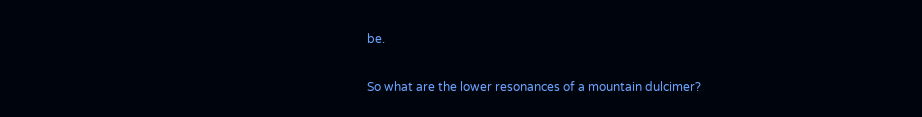be.

So what are the lower resonances of a mountain dulcimer?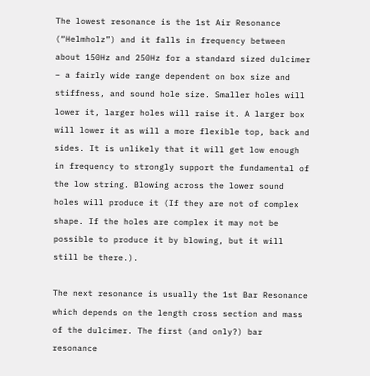The lowest resonance is the 1st Air Resonance (“Helmholz”) and it falls in frequency between about 150Hz and 250Hz for a standard sized dulcimer – a fairly wide range dependent on box size and stiffness, and sound hole size. Smaller holes will lower it, larger holes will raise it. A larger box will lower it as will a more flexible top, back and sides. It is unlikely that it will get low enough in frequency to strongly support the fundamental of the low string. Blowing across the lower sound holes will produce it (If they are not of complex shape. If the holes are complex it may not be possible to produce it by blowing, but it will still be there.).

The next resonance is usually the 1st Bar Resonance which depends on the length cross section and mass of the dulcimer. The first (and only?) bar resonance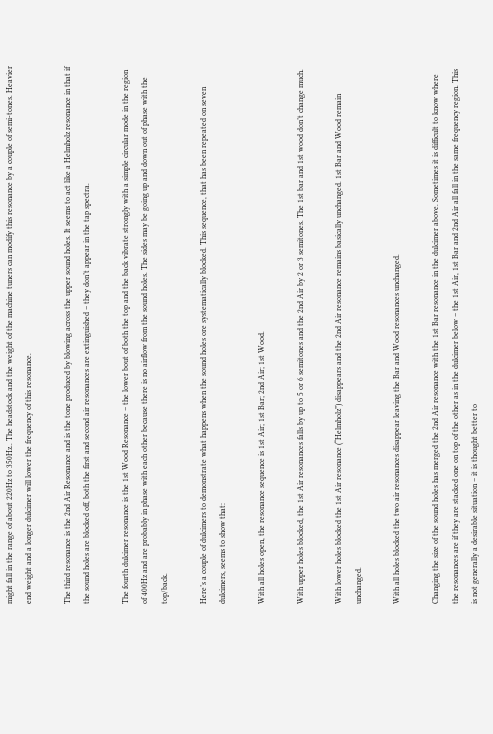might fall in the range of about 220Hz to 350Hz.. The headstock and the weight of the machine tuners can modify this resonance by a couple of semi-tones. Heavier end weight and a longer dulcimer will lower the frequency of this resonance.

The third resonance is the 2nd Air Resonance and is the tone produced by blowing across the upper sound holes. It seems to act like a Helmholz resonance in that if the sound holes are blocked off, both the first and second air resonances are extinguished – they don’t appear in the tap spectra.

The fourth dulcimer resonance is the 1st Wood Resonance – the lower bout of both the top and the back vibrate strongly with a simple circular mode in the region of 400Hz and are probably in phase with each other because there is no airflow from the sound holes. The sides may be going up and down out of phase with the top/back.

Here’s a couple of dulcimers to demonstrate what happens when the sound holes ore systematically blocked. This sequence, that has been repeated on seven dulcimers, seems to show that:

With all holes open, the resonance sequence is 1st Air; 1st Bar; 2nd Air; 1st Wood.

With upper holes blocked, the 1st Air resonances falls by up to 5 or 6 semitones and the 2nd Air by 2 or 3 semitones. The 1st bar and 1st wood don’t change much.

With lower holes blocked the 1st Air resonance (“Helmholz”) disappears and the 2nd Air resonance remains basically unchanged. 1st Bar and Wood remain unchanged.

With all holes blocked the two air resonances disappear leaving the Bar and Wood resonances unchanged.

Changing the size of the sound holes has merged the 2nd Air resonance with the 1st Bar resonance in the dulcimer above. Sometimes it is difficult to know where the resonances are if they are stacked one on top of the other as in the dulcimer below – the 1st Air, 1st Bar and 2nd Air all fall in the same frequency region. This is not generally a desirable situation – it is thought better to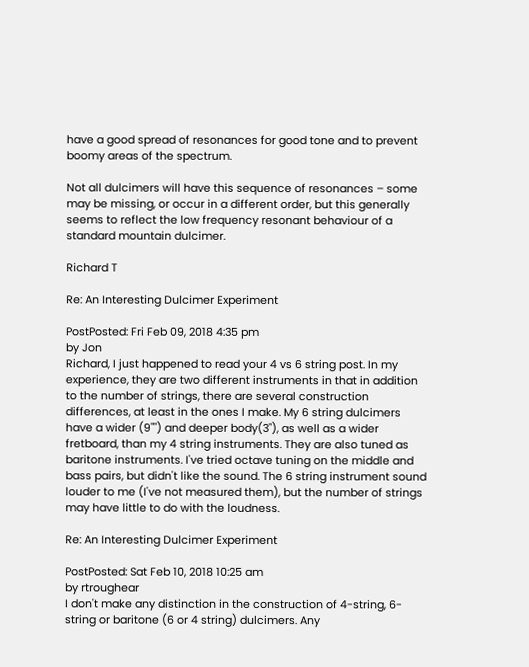have a good spread of resonances for good tone and to prevent boomy areas of the spectrum.

Not all dulcimers will have this sequence of resonances – some may be missing, or occur in a different order, but this generally seems to reflect the low frequency resonant behaviour of a standard mountain dulcimer.

Richard T

Re: An Interesting Dulcimer Experiment

PostPosted: Fri Feb 09, 2018 4:35 pm
by Jon
Richard, I just happened to read your 4 vs 6 string post. In my experience, they are two different instruments in that in addition to the number of strings, there are several construction differences, at least in the ones I make. My 6 string dulcimers have a wider (9"") and deeper body(3"), as well as a wider fretboard, than my 4 string instruments. They are also tuned as baritone instruments. I've tried octave tuning on the middle and bass pairs, but didn't like the sound. The 6 string instrument sound louder to me (I've not measured them), but the number of strings may have little to do with the loudness.

Re: An Interesting Dulcimer Experiment

PostPosted: Sat Feb 10, 2018 10:25 am
by rtroughear
I don't make any distinction in the construction of 4-string, 6-string or baritone (6 or 4 string) dulcimers. Any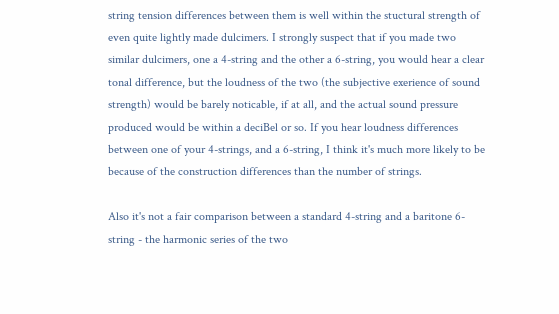string tension differences between them is well within the stuctural strength of even quite lightly made dulcimers. I strongly suspect that if you made two similar dulcimers, one a 4-string and the other a 6-string, you would hear a clear tonal difference, but the loudness of the two (the subjective exerience of sound strength) would be barely noticable, if at all, and the actual sound pressure produced would be within a deciBel or so. If you hear loudness differences between one of your 4-strings, and a 6-string, I think it's much more likely to be because of the construction differences than the number of strings.

Also it's not a fair comparison between a standard 4-string and a baritone 6-string - the harmonic series of the two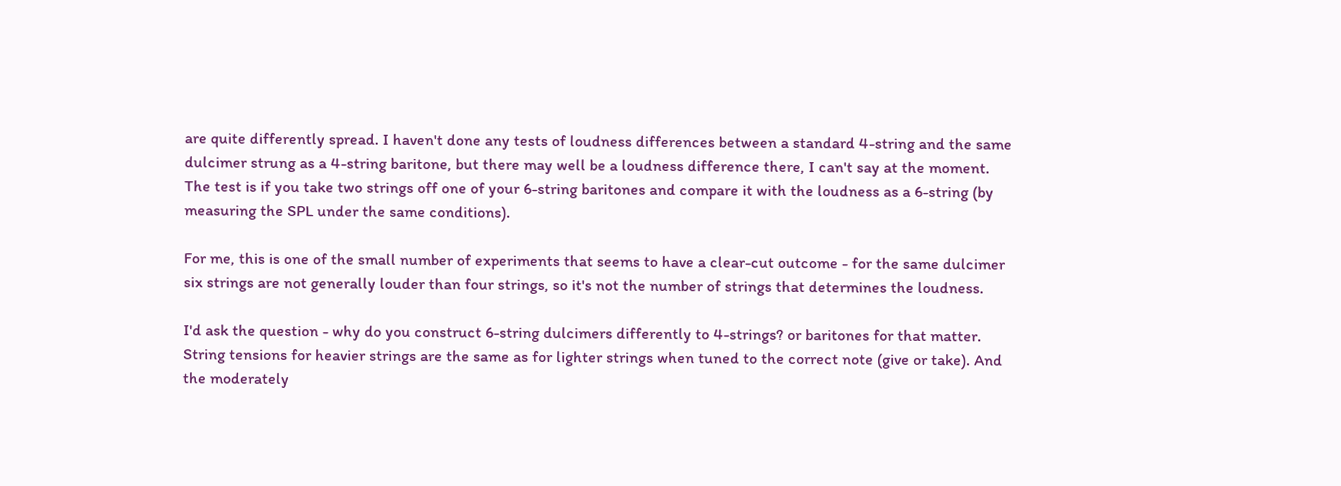are quite differently spread. I haven't done any tests of loudness differences between a standard 4-string and the same dulcimer strung as a 4-string baritone, but there may well be a loudness difference there, I can't say at the moment. The test is if you take two strings off one of your 6-string baritones and compare it with the loudness as a 6-string (by measuring the SPL under the same conditions).

For me, this is one of the small number of experiments that seems to have a clear-cut outcome - for the same dulcimer six strings are not generally louder than four strings, so it's not the number of strings that determines the loudness.

I'd ask the question - why do you construct 6-string dulcimers differently to 4-strings? or baritones for that matter. String tensions for heavier strings are the same as for lighter strings when tuned to the correct note (give or take). And the moderately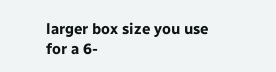larger box size you use for a 6-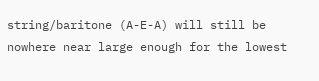string/baritone (A-E-A) will still be nowhere near large enough for the lowest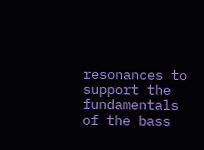resonances to support the fundamentals of the bass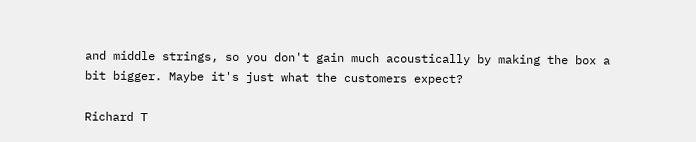and middle strings, so you don't gain much acoustically by making the box a bit bigger. Maybe it's just what the customers expect?

Richard T